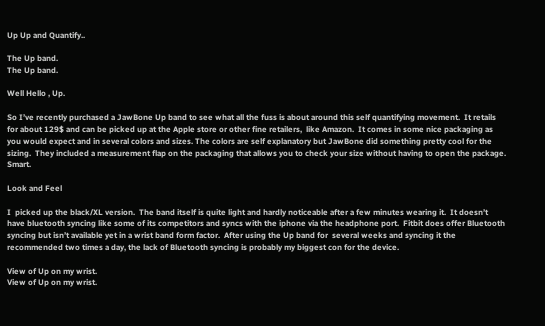Up Up and Quantify..

The Up band.
The Up band.

Well Hello , Up.

So I’ve recently purchased a JawBone Up band to see what all the fuss is about around this self quantifying movement.  It retails for about 129$ and can be picked up at the Apple store or other fine retailers,  like Amazon.  It comes in some nice packaging as you would expect and in several colors and sizes. The colors are self explanatory but JawBone did something pretty cool for the sizing.  They included a measurement flap on the packaging that allows you to check your size without having to open the package.  Smart.

Look and Feel

I  picked up the black/XL version.  The band itself is quite light and hardly noticeable after a few minutes wearing it.  It doesn’t have bluetooth syncing like some of its competitors and syncs with the iphone via the headphone port.  Fitbit does offer Bluetooth syncing but isn’t available yet in a wrist band form factor.  After using the Up band for  several weeks and syncing it the recommended two times a day, the lack of Bluetooth syncing is probably my biggest con for the device.

View of Up on my wrist.
View of Up on my wrist.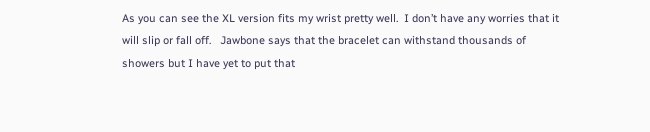As you can see the XL version fits my wrist pretty well.  I don’t have any worries that it will slip or fall off.   Jawbone says that the bracelet can withstand thousands of showers but I have yet to put that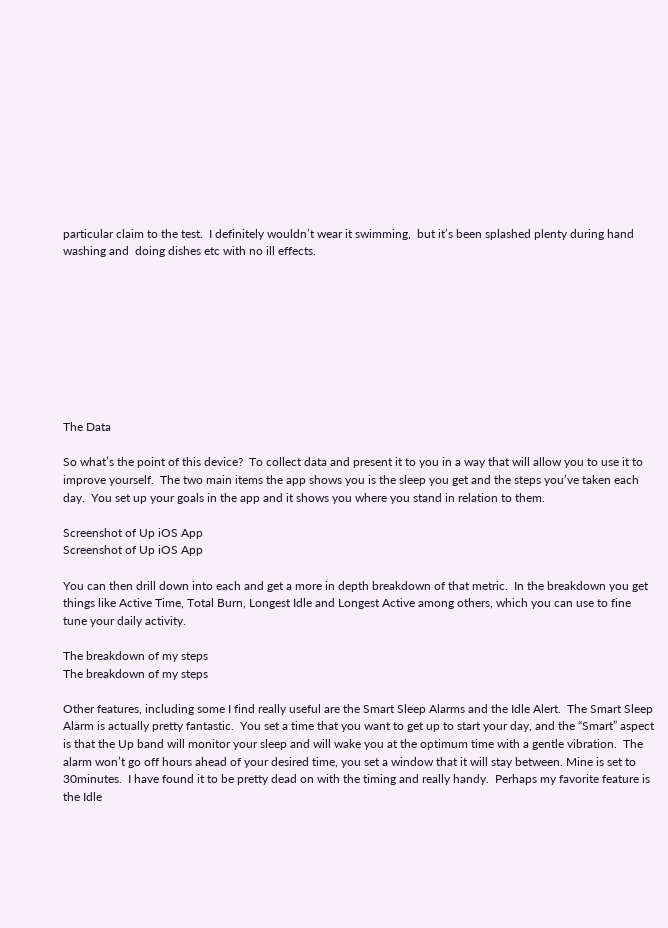particular claim to the test.  I definitely wouldn’t wear it swimming,  but it’s been splashed plenty during hand washing and  doing dishes etc with no ill effects.









The Data

So what’s the point of this device?  To collect data and present it to you in a way that will allow you to use it to improve yourself.  The two main items the app shows you is the sleep you get and the steps you’ve taken each day.  You set up your goals in the app and it shows you where you stand in relation to them.

Screenshot of Up iOS App
Screenshot of Up iOS App

You can then drill down into each and get a more in depth breakdown of that metric.  In the breakdown you get things like Active Time, Total Burn, Longest Idle and Longest Active among others, which you can use to fine tune your daily activity.

The breakdown of my steps
The breakdown of my steps

Other features, including some I find really useful are the Smart Sleep Alarms and the Idle Alert.  The Smart Sleep Alarm is actually pretty fantastic.  You set a time that you want to get up to start your day, and the “Smart” aspect is that the Up band will monitor your sleep and will wake you at the optimum time with a gentle vibration.  The alarm won’t go off hours ahead of your desired time, you set a window that it will stay between. Mine is set to 30minutes.  I have found it to be pretty dead on with the timing and really handy.  Perhaps my favorite feature is the Idle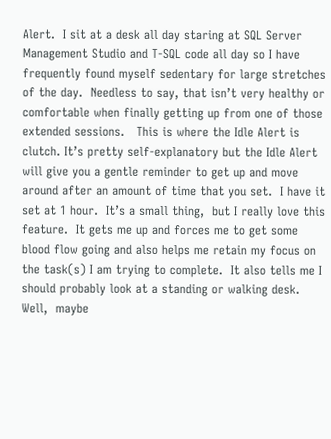Alert.  I sit at a desk all day staring at SQL Server Management Studio and T-SQL code all day so I have frequently found myself sedentary for large stretches of the day.  Needless to say, that isn’t very healthy or comfortable when finally getting up from one of those extended sessions.   This is where the Idle Alert is clutch. It’s pretty self-explanatory but the Idle Alert will give you a gentle reminder to get up and move around after an amount of time that you set.  I have it set at 1 hour.  It’s a small thing,  but I really love this feature.  It gets me up and forces me to get some blood flow going and also helps me retain my focus on the task(s) I am trying to complete.  It also tells me I should probably look at a standing or walking desk. Well,  maybe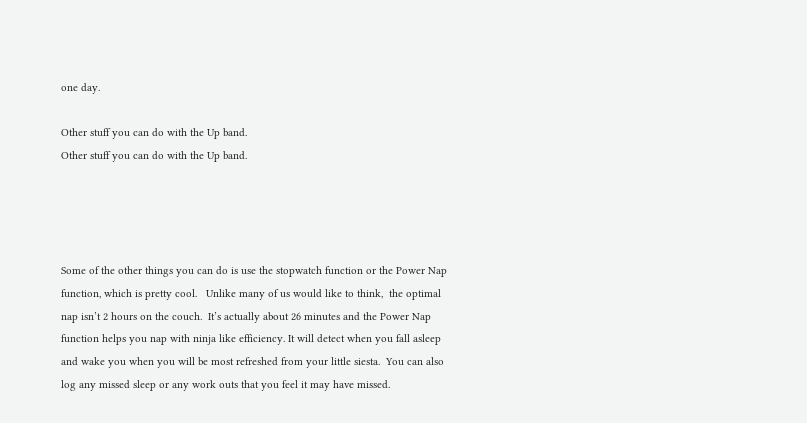one day.

Other stuff you can do with the Up band.
Other stuff you can do with the Up band.




Some of the other things you can do is use the stopwatch function or the Power Nap function, which is pretty cool.   Unlike many of us would like to think,  the optimal nap isn’t 2 hours on the couch.  It’s actually about 26 minutes and the Power Nap function helps you nap with ninja like efficiency. It will detect when you fall asleep and wake you when you will be most refreshed from your little siesta.  You can also log any missed sleep or any work outs that you feel it may have missed.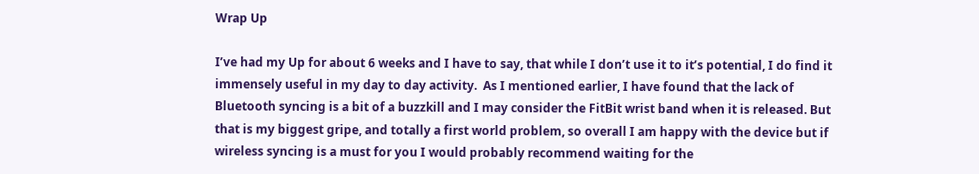Wrap Up

I’ve had my Up for about 6 weeks and I have to say, that while I don’t use it to it’s potential, I do find it immensely useful in my day to day activity.  As I mentioned earlier, I have found that the lack of Bluetooth syncing is a bit of a buzzkill and I may consider the FitBit wrist band when it is released. But that is my biggest gripe, and totally a first world problem, so overall I am happy with the device but if wireless syncing is a must for you I would probably recommend waiting for the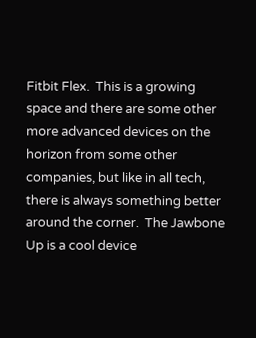Fitbit Flex.  This is a growing space and there are some other more advanced devices on the horizon from some other companies, but like in all tech,  there is always something better around the corner.  The Jawbone Up is a cool device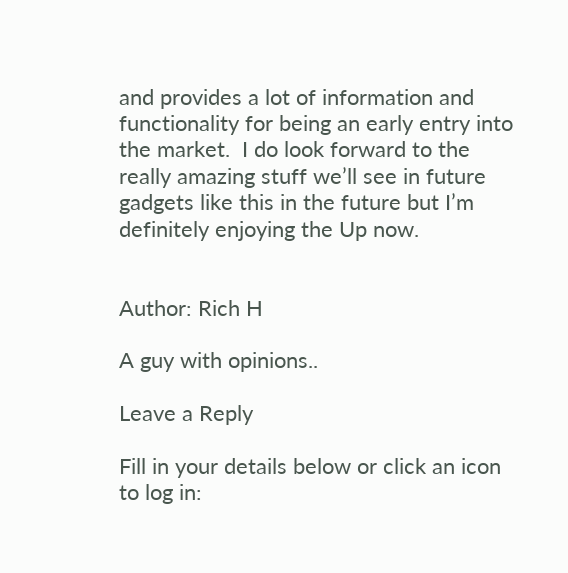and provides a lot of information and functionality for being an early entry into the market.  I do look forward to the really amazing stuff we’ll see in future gadgets like this in the future but I’m definitely enjoying the Up now.


Author: Rich H

A guy with opinions..

Leave a Reply

Fill in your details below or click an icon to log in: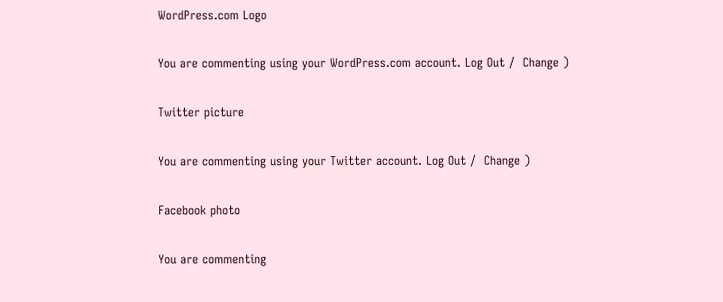WordPress.com Logo

You are commenting using your WordPress.com account. Log Out /  Change )

Twitter picture

You are commenting using your Twitter account. Log Out /  Change )

Facebook photo

You are commenting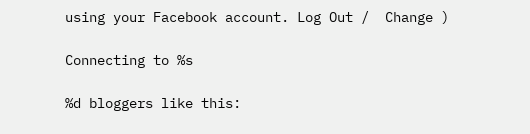using your Facebook account. Log Out /  Change )

Connecting to %s

%d bloggers like this: